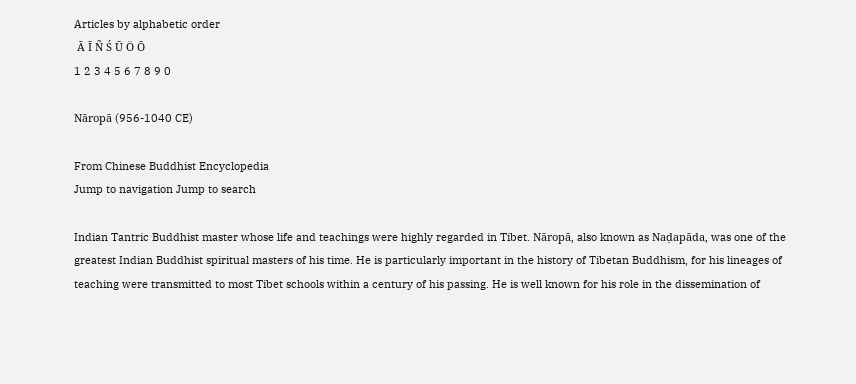Articles by alphabetic order
 Ā Ī Ñ Ś Ū Ö Ō
1 2 3 4 5 6 7 8 9 0

Nāropā (956-1040 CE)

From Chinese Buddhist Encyclopedia
Jump to navigation Jump to search

Indian Tantric Buddhist master whose life and teachings were highly regarded in Tibet. Nāropā, also known as Naḍapāda, was one of the greatest Indian Buddhist spiritual masters of his time. He is particularly important in the history of Tibetan Buddhism, for his lineages of teaching were transmitted to most Tibet schools within a century of his passing. He is well known for his role in the dissemination of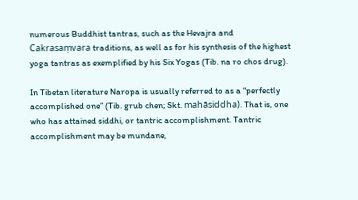numerous Buddhist tantras, such as the Hevajra and Cakrasaṃvara traditions, as well as for his synthesis of the highest yoga tantras as exemplified by his Six Yogas (Tib. na ro chos drug).

In Tibetan literature Naropa is usually referred to as a “perfectly accomplished one” (Tib. grub chen; Skt. mahāsiddha). That is, one who has attained siddhi, or tantric accomplishment. Tantric accomplishment may be mundane,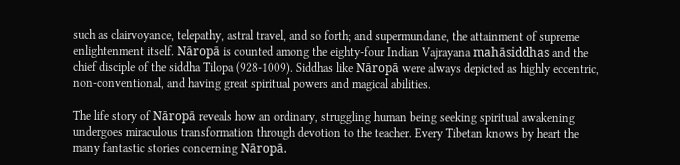such as clairvoyance, telepathy, astral travel, and so forth; and supermundane, the attainment of supreme enlightenment itself. Nāropā is counted among the eighty-four Indian Vajrayana mahāsiddhas and the chief disciple of the siddha Tilopa (928-1009). Siddhas like Nāropā were always depicted as highly eccentric, non-conventional, and having great spiritual powers and magical abilities.

The life story of Nāropā reveals how an ordinary, struggling human being seeking spiritual awakening undergoes miraculous transformation through devotion to the teacher. Every Tibetan knows by heart the many fantastic stories concerning Nāropā.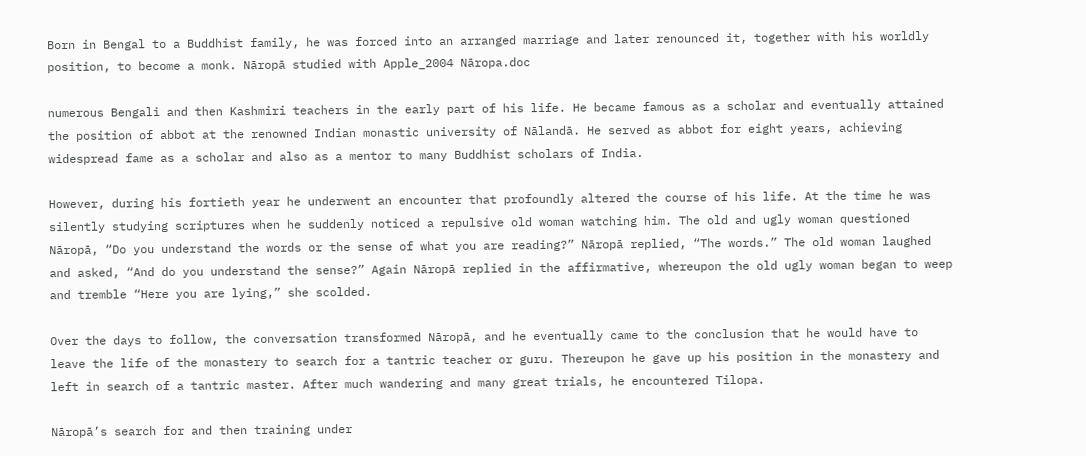Born in Bengal to a Buddhist family, he was forced into an arranged marriage and later renounced it, together with his worldly position, to become a monk. Nāropā studied with Apple_2004 Nāropa.doc

numerous Bengali and then Kashmiri teachers in the early part of his life. He became famous as a scholar and eventually attained the position of abbot at the renowned Indian monastic university of Nālandā. He served as abbot for eight years, achieving widespread fame as a scholar and also as a mentor to many Buddhist scholars of India.

However, during his fortieth year he underwent an encounter that profoundly altered the course of his life. At the time he was silently studying scriptures when he suddenly noticed a repulsive old woman watching him. The old and ugly woman questioned Nāropā, “Do you understand the words or the sense of what you are reading?” Nāropā replied, “The words.” The old woman laughed and asked, “And do you understand the sense?” Again Nāropā replied in the affirmative, whereupon the old ugly woman began to weep and tremble “Here you are lying,” she scolded.

Over the days to follow, the conversation transformed Nāropā, and he eventually came to the conclusion that he would have to leave the life of the monastery to search for a tantric teacher or guru. Thereupon he gave up his position in the monastery and left in search of a tantric master. After much wandering and many great trials, he encountered Tilopa.

Nāropā’s search for and then training under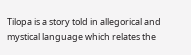Tilopa is a story told in allegorical and mystical language which relates the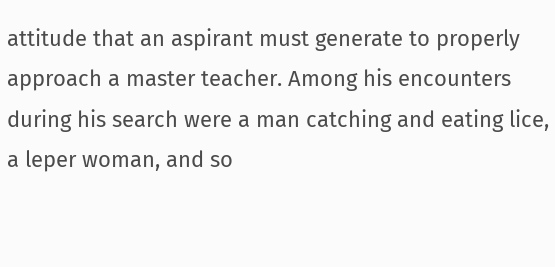attitude that an aspirant must generate to properly approach a master teacher. Among his encounters during his search were a man catching and eating lice, a leper woman, and so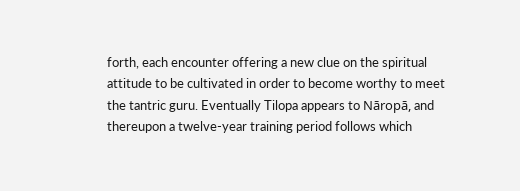forth, each encounter offering a new clue on the spiritual attitude to be cultivated in order to become worthy to meet the tantric guru. Eventually Tilopa appears to Nāropā, and thereupon a twelve-year training period follows which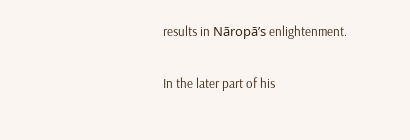results in Nāropā’s enlightenment.

In the later part of his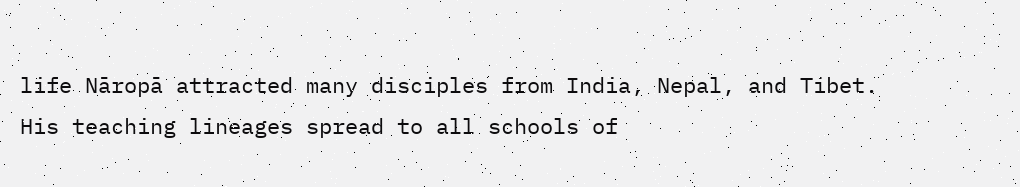life Nāropā attracted many disciples from India, Nepal, and Tibet. His teaching lineages spread to all schools of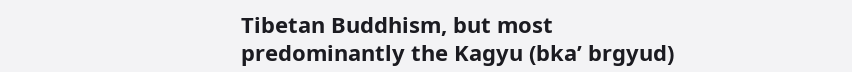Tibetan Buddhism, but most predominantly the Kagyu (bka’ brgyud)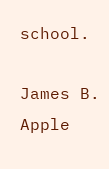school.

James B. Apple